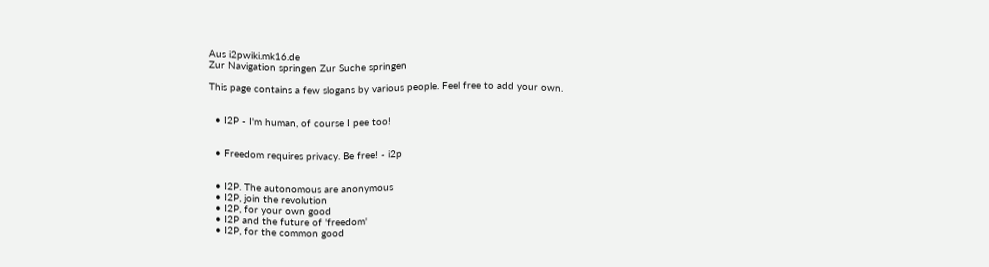Aus i2pwiki.mk16.de
Zur Navigation springen Zur Suche springen

This page contains a few slogans by various people. Feel free to add your own.


  • I2P - I'm human, of course I pee too!


  • Freedom requires privacy. Be free! - i2p


  • I2P. The autonomous are anonymous
  • I2P, join the revolution
  • I2P, for your own good
  • I2P and the future of 'freedom'
  • I2P, for the common good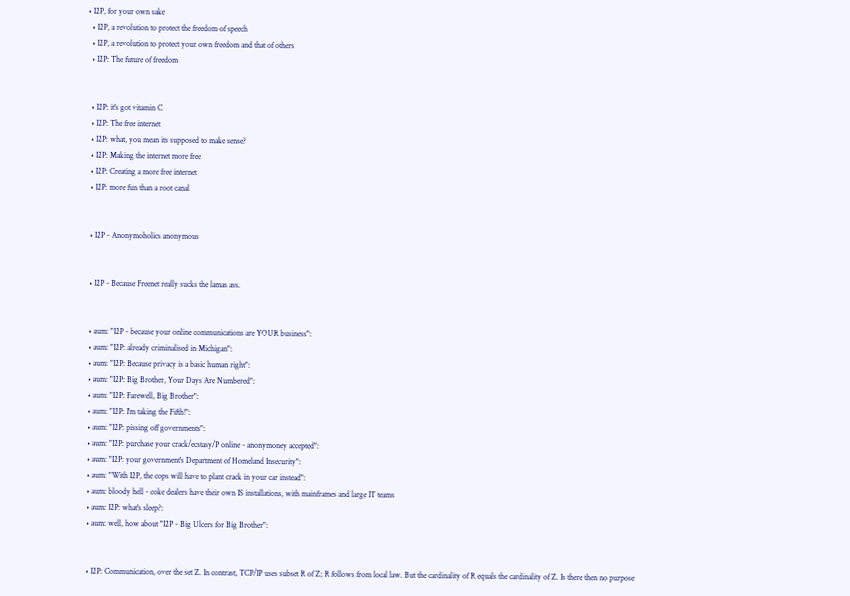• I2P, for your own sake
  • I2P, a revolution to protect the freedom of speech
  • I2P, a revolution to protect your own freedom and that of others
  • I2P: The future of freedom


  • I2P: it's got vitamin C
  • I2P: The free internet
  • I2P: what, you mean its supposed to make sense?
  • I2P: Making the internet more free
  • I2P: Creating a more free internet
  • I2P: more fun than a root canal


  • I2P - Anonymoholics anonymous


  • I2P - Because Freenet really sucks the lamas ass.


  • aum: "I2P - because your online communications are YOUR business":
  • aum: "I2P: already criminalised in Michigan":
  • aum: "I2P: Because privacy is a basic human right":
  • aum: "I2P: Big Brother, Your Days Are Numbered":
  • aum: "I2P: Farewell, Big Brother":
  • aum: "I2P: I'm taking the Fifth!":
  • aum: "I2P: pissing off governments":
  • aum: "I2P: purchase your crack/ecstasy/P online - anonymoney accepted":
  • aum: "I2P: your government's Department of Homeland Insecurity":
  • aum: "With I2P, the cops will have to plant crack in your car instead":
  • aum: bloody hell - coke dealers have their own IS installations, with mainframes and large IT teams
  • aum: I2P: what's sleep?:
  • aum: well, how about "I2P - Big Ulcers for Big Brother":


  • I2P: Communication, over the set Z. In contrast, TCP/IP uses subset R of Z; R follows from local law. But the cardinality of R equals the cardinality of Z. Is there then no purpose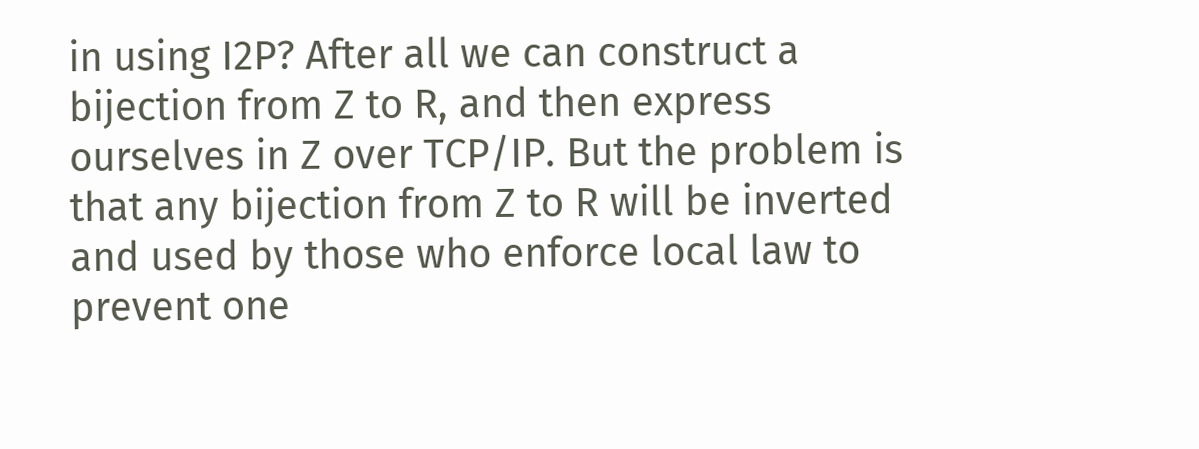in using I2P? After all we can construct a bijection from Z to R, and then express ourselves in Z over TCP/IP. But the problem is that any bijection from Z to R will be inverted and used by those who enforce local law to prevent one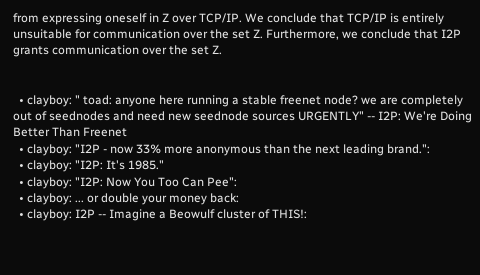from expressing oneself in Z over TCP/IP. We conclude that TCP/IP is entirely unsuitable for communication over the set Z. Furthermore, we conclude that I2P grants communication over the set Z.


  • clayboy: " toad: anyone here running a stable freenet node? we are completely out of seednodes and need new seednode sources URGENTLY" -- I2P: We're Doing Better Than Freenet
  • clayboy: "I2P - now 33% more anonymous than the next leading brand.":
  • clayboy: "I2P: It's 1985."
  • clayboy: "I2P: Now You Too Can Pee":
  • clayboy: ... or double your money back:
  • clayboy: I2P -- Imagine a Beowulf cluster of THIS!: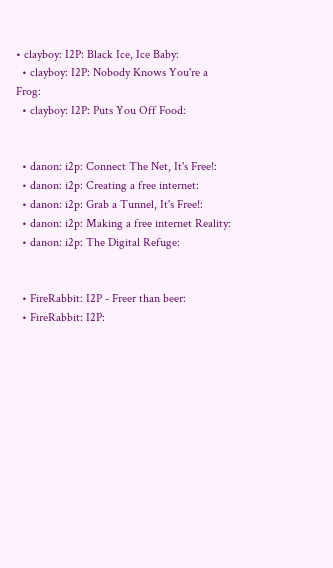• clayboy: I2P: Black Ice, Ice Baby:
  • clayboy: I2P: Nobody Knows You're a Frog:
  • clayboy: I2P: Puts You Off Food:


  • danon: i2p: Connect The Net, It's Free!:
  • danon: i2p: Creating a free internet:
  • danon: i2p: Grab a Tunnel, It's Free!:
  • danon: i2p: Making a free internet Reality:
  • danon: i2p: The Digital Refuge:


  • FireRabbit: I2P - Freer than beer:
  • FireRabbit: I2P: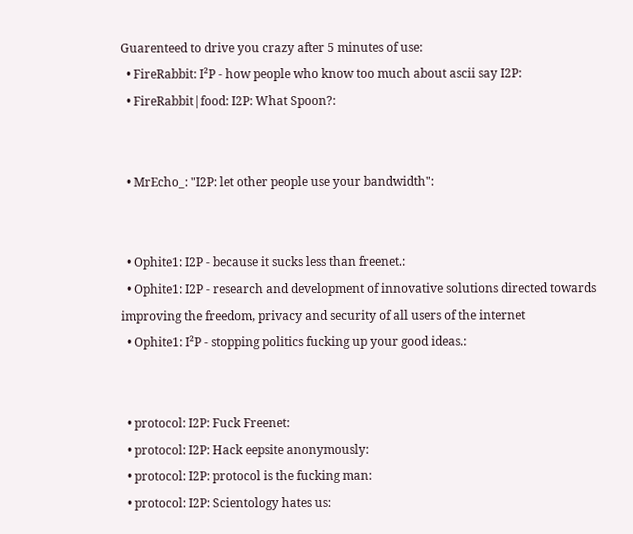Guarenteed to drive you crazy after 5 minutes of use:
  • FireRabbit: I²P - how people who know too much about ascii say I2P:
  • FireRabbit|food: I2P: What Spoon?:


  • MrEcho_: "I2P: let other people use your bandwidth":


  • Ophite1: I2P - because it sucks less than freenet.:
  • Ophite1: I2P - research and development of innovative solutions directed towards improving the freedom, privacy and security of all users of the internet
  • Ophite1: I²P - stopping politics fucking up your good ideas.:


  • protocol: I2P: Fuck Freenet:
  • protocol: I2P: Hack eepsite anonymously:
  • protocol: I2P: protocol is the fucking man:
  • protocol: I2P: Scientology hates us: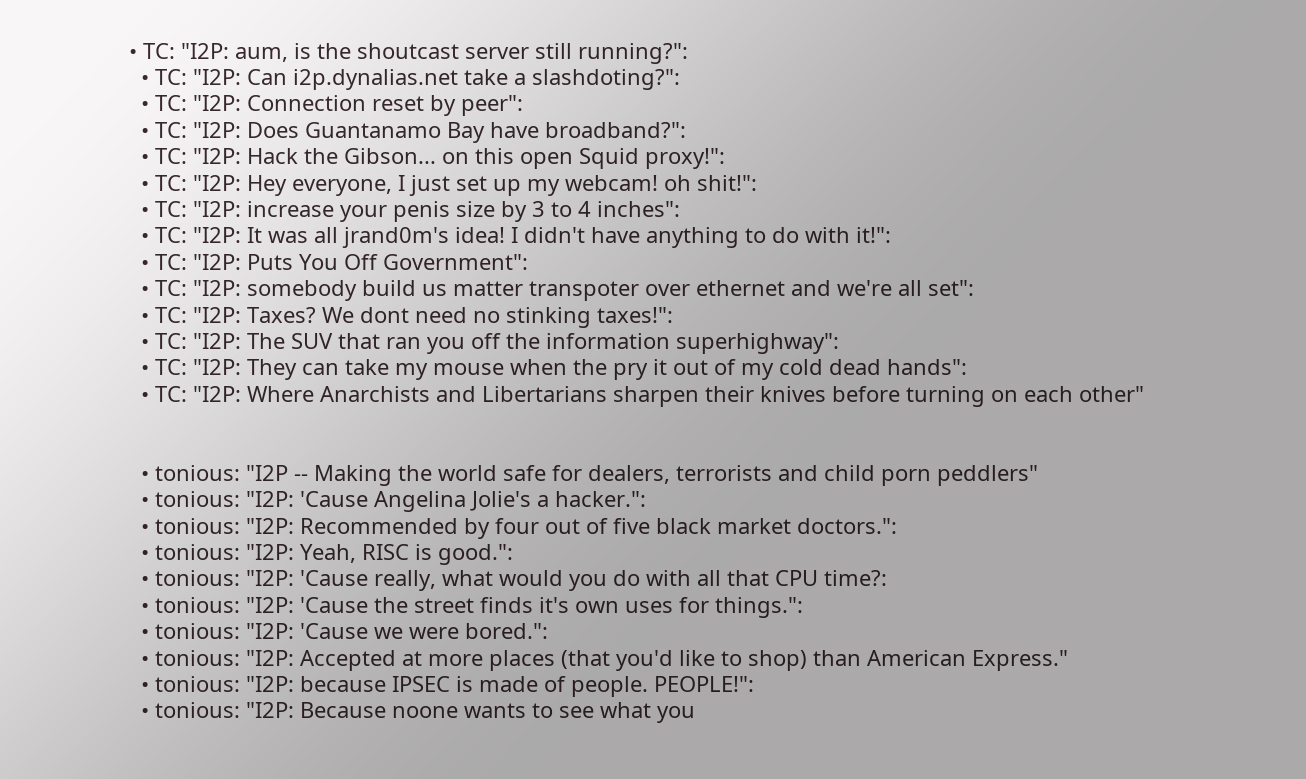• TC: "I2P: aum, is the shoutcast server still running?":
  • TC: "I2P: Can i2p.dynalias.net take a slashdoting?":
  • TC: "I2P: Connection reset by peer":
  • TC: "I2P: Does Guantanamo Bay have broadband?":
  • TC: "I2P: Hack the Gibson... on this open Squid proxy!":
  • TC: "I2P: Hey everyone, I just set up my webcam! oh shit!":
  • TC: "I2P: increase your penis size by 3 to 4 inches":
  • TC: "I2P: It was all jrand0m's idea! I didn't have anything to do with it!":
  • TC: "I2P: Puts You Off Government":
  • TC: "I2P: somebody build us matter transpoter over ethernet and we're all set":
  • TC: "I2P: Taxes? We dont need no stinking taxes!":
  • TC: "I2P: The SUV that ran you off the information superhighway":
  • TC: "I2P: They can take my mouse when the pry it out of my cold dead hands":
  • TC: "I2P: Where Anarchists and Libertarians sharpen their knives before turning on each other"


  • tonious: "I2P -- Making the world safe for dealers, terrorists and child porn peddlers"
  • tonious: "I2P: 'Cause Angelina Jolie's a hacker.":
  • tonious: "I2P: Recommended by four out of five black market doctors.":
  • tonious: "I2P: Yeah, RISC is good.":
  • tonious: "I2P: 'Cause really, what would you do with all that CPU time?:
  • tonious: "I2P: 'Cause the street finds it's own uses for things.":
  • tonious: "I2P: 'Cause we were bored.":
  • tonious: "I2P: Accepted at more places (that you'd like to shop) than American Express."
  • tonious: "I2P: because IPSEC is made of people. PEOPLE!":
  • tonious: "I2P: Because noone wants to see what you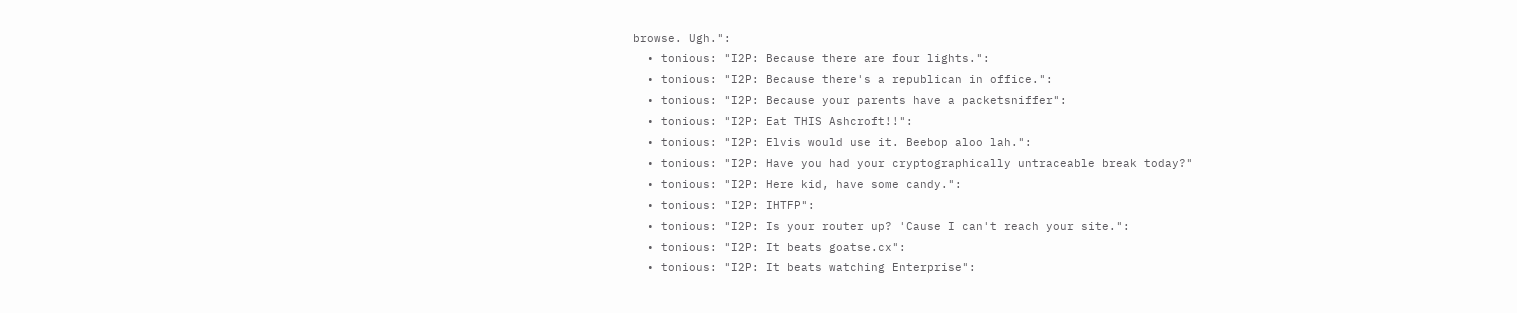browse. Ugh.":
  • tonious: "I2P: Because there are four lights.":
  • tonious: "I2P: Because there's a republican in office.":
  • tonious: "I2P: Because your parents have a packetsniffer":
  • tonious: "I2P: Eat THIS Ashcroft!!":
  • tonious: "I2P: Elvis would use it. Beebop aloo lah.":
  • tonious: "I2P: Have you had your cryptographically untraceable break today?"
  • tonious: "I2P: Here kid, have some candy.":
  • tonious: "I2P: IHTFP":
  • tonious: "I2P: Is your router up? 'Cause I can't reach your site.":
  • tonious: "I2P: It beats goatse.cx":
  • tonious: "I2P: It beats watching Enterprise":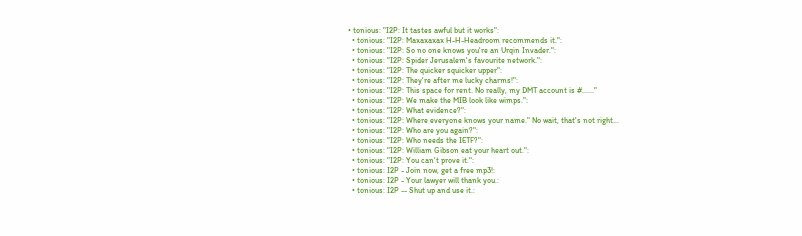• tonious: "I2P: It tastes awful but it works":
  • tonious: "I2P: Maxaxaxax H-H-Headroom recommends it.":
  • tonious: "I2P: So no one knows you're an Urqin Invader.":
  • tonious: "I2P: Spider Jerusalem's favourite network.":
  • tonious: "I2P: The quicker squicker upper":
  • tonious: "I2P: They're after me lucky charms!":
  • tonious: "I2P: This space for rent. No really, my DMT account is #......"
  • tonious: "I2P: We make the MIB look like wimps.":
  • tonious: "I2P: What evidence?":
  • tonious: "I2P: Where everyone knows your name." No wait, that's not right...
  • tonious: "I2P: Who are you again?":
  • tonious: "I2P: Who needs the IETF?":
  • tonious: "I2P: William Gibson eat your heart out.":
  • tonious: "I2P: You can't prove it.":
  • tonious: I2P - Join now, get a free mp3!:
  • tonious: I2P - Your lawyer will thank you.:
  • tonious: I2P -- Shut up and use it.: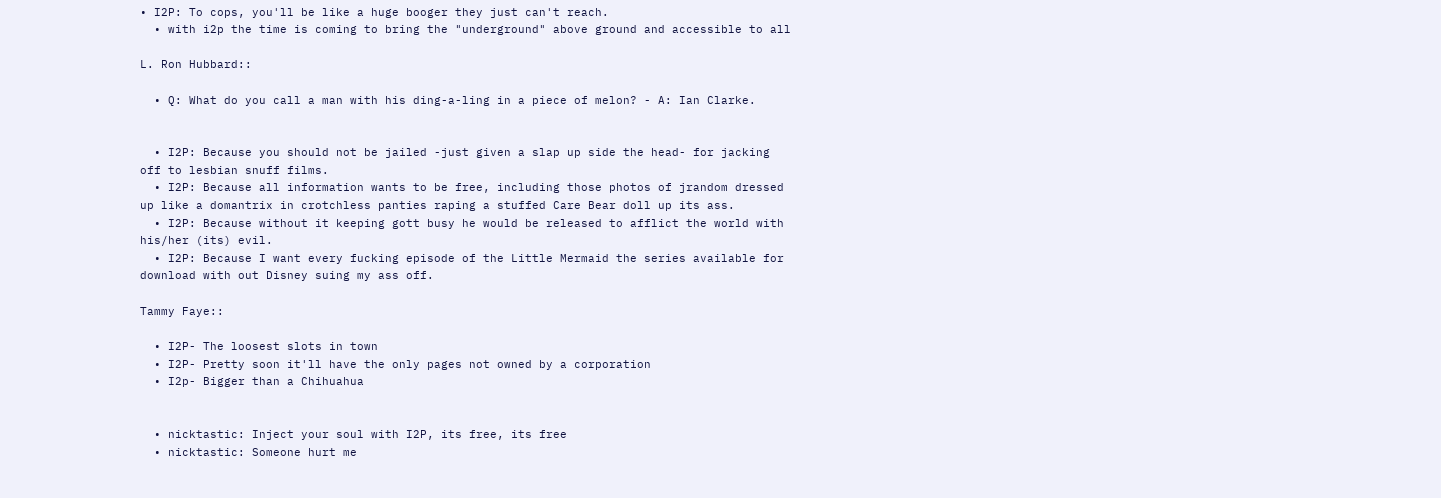• I2P: To cops, you'll be like a huge booger they just can't reach.
  • with i2p the time is coming to bring the "underground" above ground and accessible to all

L. Ron Hubbard::

  • Q: What do you call a man with his ding-a-ling in a piece of melon? - A: Ian Clarke.


  • I2P: Because you should not be jailed -just given a slap up side the head- for jacking off to lesbian snuff films.
  • I2P: Because all information wants to be free, including those photos of jrandom dressed up like a domantrix in crotchless panties raping a stuffed Care Bear doll up its ass.
  • I2P: Because without it keeping gott busy he would be released to afflict the world with his/her (its) evil.
  • I2P: Because I want every fucking episode of the Little Mermaid the series available for download with out Disney suing my ass off.

Tammy Faye::

  • I2P- The loosest slots in town
  • I2P- Pretty soon it'll have the only pages not owned by a corporation
  • I2p- Bigger than a Chihuahua


  • nicktastic: Inject your soul with I2P, its free, its free
  • nicktastic: Someone hurt me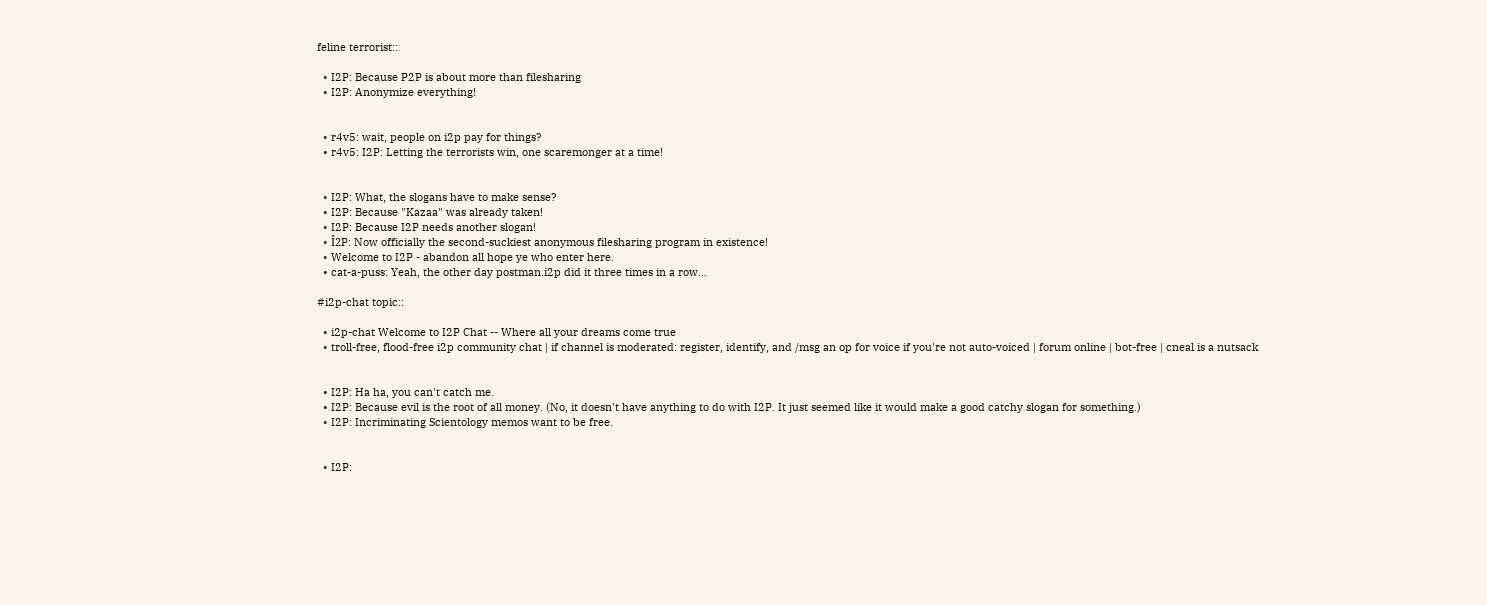feline terrorist::

  • I2P: Because P2P is about more than filesharing
  • I2P: Anonymize everything!


  • r4v5: wait, people on i2p pay for things?
  • r4v5: I2P: Letting the terrorists win, one scaremonger at a time!


  • I2P: What, the slogans have to make sense?
  • I2P: Because "Kazaa" was already taken!
  • I2P: Because I2P needs another slogan!
  • Î2P: Now officially the second-suckiest anonymous filesharing program in existence!
  • Welcome to I2P - abandon all hope ye who enter here.
  • cat-a-puss: Yeah, the other day postman.i2p did it three times in a row...

#i2p-chat topic::

  • i2p-chat Welcome to I2P Chat -- Where all your dreams come true
  • troll-free, flood-free i2p community chat | if channel is moderated: register, identify, and /msg an op for voice if you're not auto-voiced | forum online | bot-free | cneal is a nutsack


  • I2P: Ha ha, you can't catch me.
  • I2P: Because evil is the root of all money. (No, it doesn't have anything to do with I2P. It just seemed like it would make a good catchy slogan for something.)
  • I2P: Incriminating Scientology memos want to be free.


  • I2P: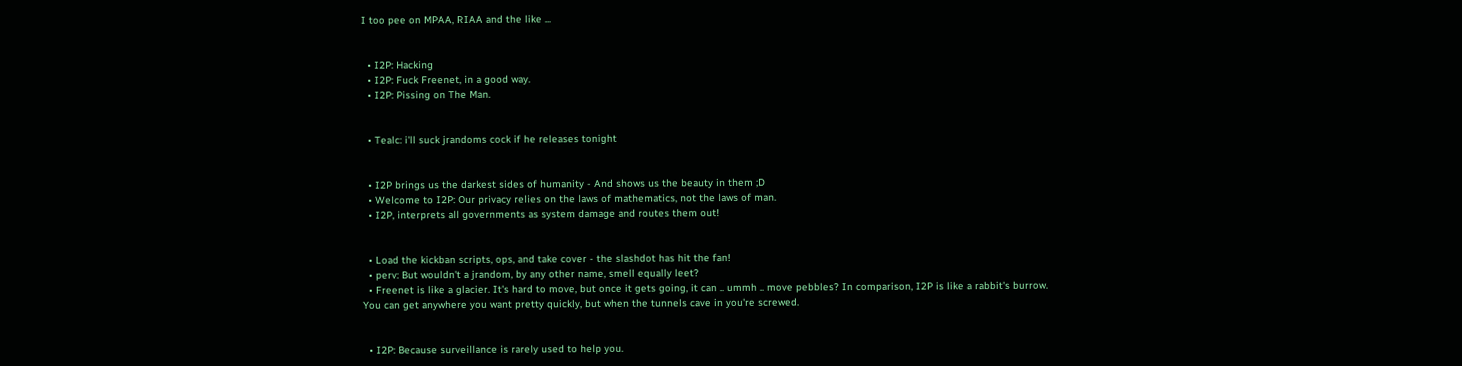I too pee on MPAA, RIAA and the like ...


  • I2P: Hacking
  • I2P: Fuck Freenet, in a good way.
  • I2P: Pissing on The Man.


  • Tealc: i'll suck jrandoms cock if he releases tonight


  • I2P brings us the darkest sides of humanity - And shows us the beauty in them ;D
  • Welcome to I2P: Our privacy relies on the laws of mathematics, not the laws of man.
  • I2P, interprets all governments as system damage and routes them out!


  • Load the kickban scripts, ops, and take cover - the slashdot has hit the fan!
  • perv: But wouldn't a jrandom, by any other name, smell equally leet?
  • Freenet is like a glacier. It's hard to move, but once it gets going, it can .. ummh .. move pebbles? In comparison, I2P is like a rabbit's burrow. You can get anywhere you want pretty quickly, but when the tunnels cave in you're screwed.


  • I2P: Because surveillance is rarely used to help you.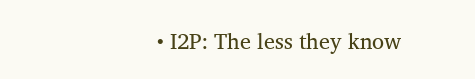• I2P: The less they know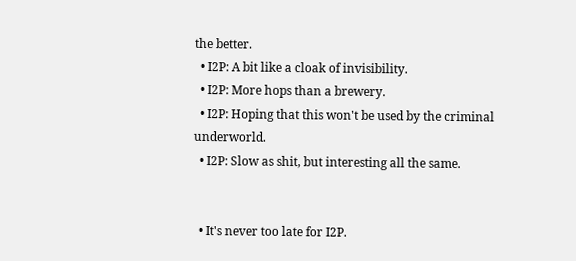the better.
  • I2P: A bit like a cloak of invisibility.
  • I2P: More hops than a brewery.
  • I2P: Hoping that this won't be used by the criminal underworld.
  • I2P: Slow as shit, but interesting all the same.


  • It's never too late for I2P.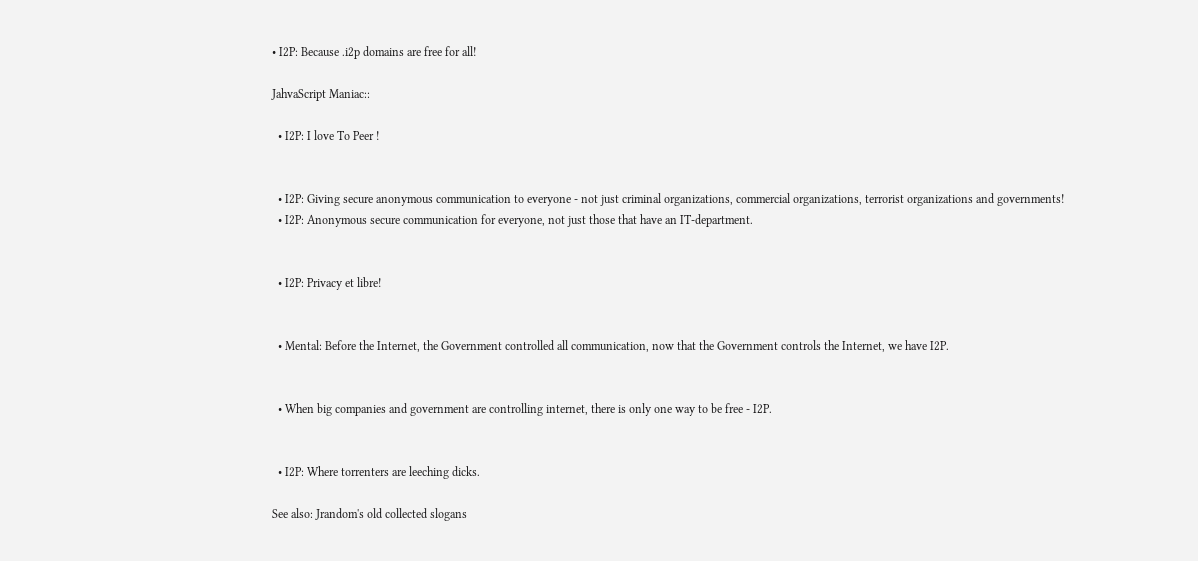• I2P: Because .i2p domains are free for all!

JahvaScript Maniac::

  • I2P: I love To Peer !


  • I2P: Giving secure anonymous communication to everyone - not just criminal organizations, commercial organizations, terrorist organizations and governments!
  • I2P: Anonymous secure communication for everyone, not just those that have an IT-department.


  • I2P: Privacy et libre!


  • Mental: Before the Internet, the Government controlled all communication, now that the Government controls the Internet, we have I2P.


  • When big companies and government are controlling internet, there is only one way to be free - I2P.


  • I2P: Where torrenters are leeching dicks.

See also: Jrandom's old collected slogans